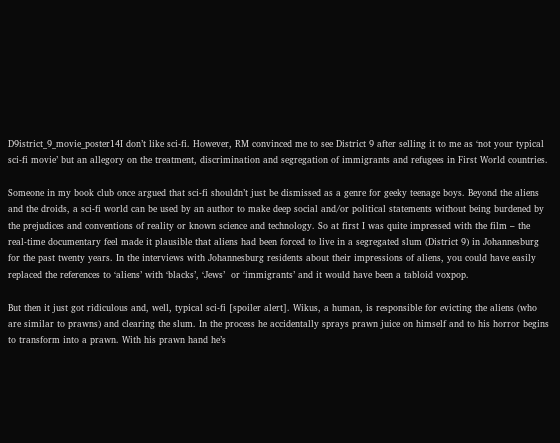D9istrict_9_movie_poster14I don’t like sci-fi. However, RM convinced me to see District 9 after selling it to me as ‘not your typical sci-fi movie’ but an allegory on the treatment, discrimination and segregation of immigrants and refugees in First World countries.

Someone in my book club once argued that sci-fi shouldn’t just be dismissed as a genre for geeky teenage boys. Beyond the aliens and the droids, a sci-fi world can be used by an author to make deep social and/or political statements without being burdened by the prejudices and conventions of reality or known science and technology. So at first I was quite impressed with the film – the real-time documentary feel made it plausible that aliens had been forced to live in a segregated slum (District 9) in Johannesburg for the past twenty years. In the interviews with Johannesburg residents about their impressions of aliens, you could have easily replaced the references to ‘aliens’ with ‘blacks’, ‘Jews’  or ‘immigrants’ and it would have been a tabloid voxpop.

But then it just got ridiculous and, well, typical sci-fi [spoiler alert]. Wikus, a human, is responsible for evicting the aliens (who are similar to prawns) and clearing the slum. In the process he accidentally sprays prawn juice on himself and to his horror begins to transform into a prawn. With his prawn hand he’s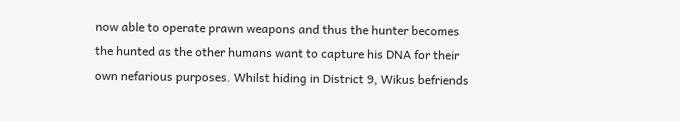now able to operate prawn weapons and thus the hunter becomes the hunted as the other humans want to capture his DNA for their own nefarious purposes. Whilst hiding in District 9, Wikus befriends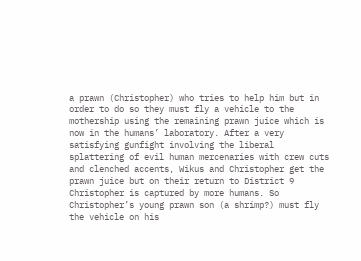a prawn (Christopher) who tries to help him but in order to do so they must fly a vehicle to the mothership using the remaining prawn juice which is now in the humans’ laboratory. After a very satisfying gunfight involving the liberal splattering of evil human mercenaries with crew cuts and clenched accents, Wikus and Christopher get the prawn juice but on their return to District 9 Christopher is captured by more humans. So Christopher’s young prawn son (a shrimp?) must fly the vehicle on his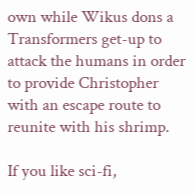own while Wikus dons a Transformers get-up to attack the humans in order to provide Christopher with an escape route to reunite with his shrimp.

If you like sci-fi,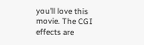you’ll love this movie. The CGI effects are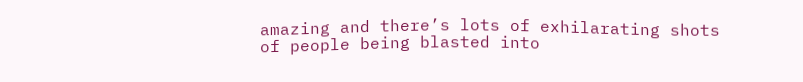amazing and there’s lots of exhilarating shots of people being blasted into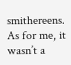smithereens. As for me, it wasn’t a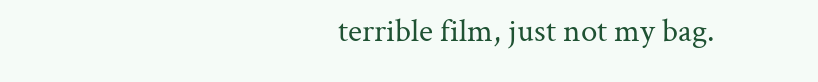terrible film, just not my bag.